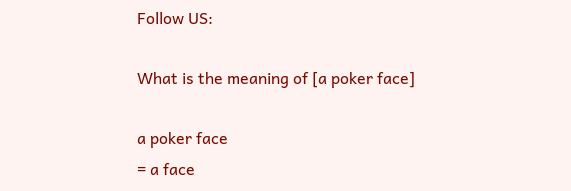Follow US:

What is the meaning of [a poker face]

a poker face
= a face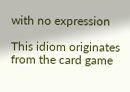with no expression

This idiom originates from the card game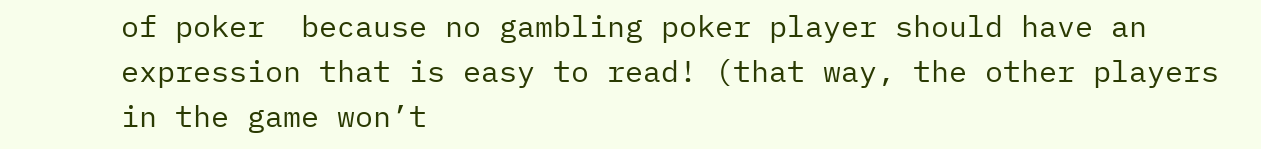of poker  because no gambling poker player should have an expression that is easy to read! (that way, the other players in the game won’t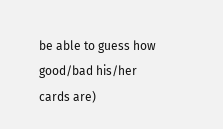be able to guess how good/bad his/her cards are)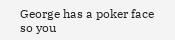George has a poker face so you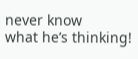never know
what he’s thinking!